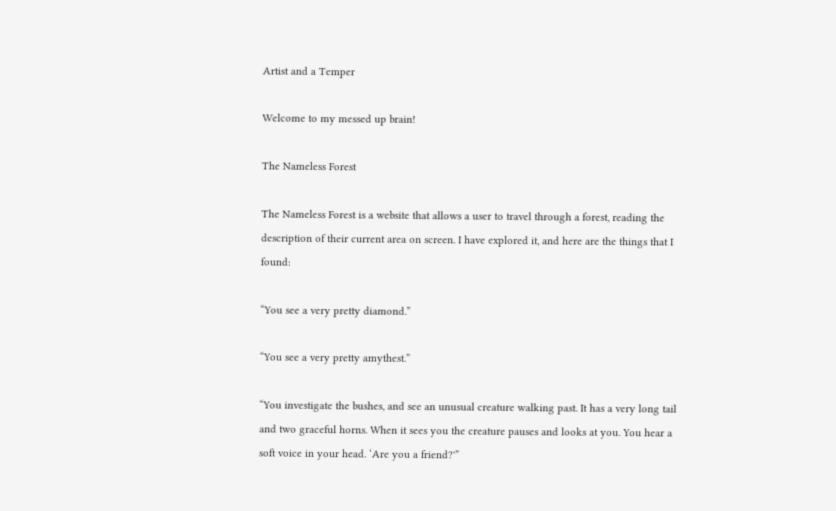Artist and a Temper

Welcome to my messed up brain!

The Nameless Forest

The Nameless Forest is a website that allows a user to travel through a forest, reading the description of their current area on screen. I have explored it, and here are the things that I found:

“You see a very pretty diamond.”

“You see a very pretty amythest.”

“You investigate the bushes, and see an unusual creature walking past. It has a very long tail and two graceful horns. When it sees you the creature pauses and looks at you. You hear a soft voice in your head. ‘Are you a friend?'”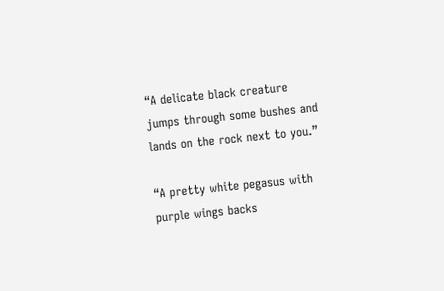“A delicate black creature jumps through some bushes and lands on the rock next to you.”

“A pretty white pegasus with purple wings backs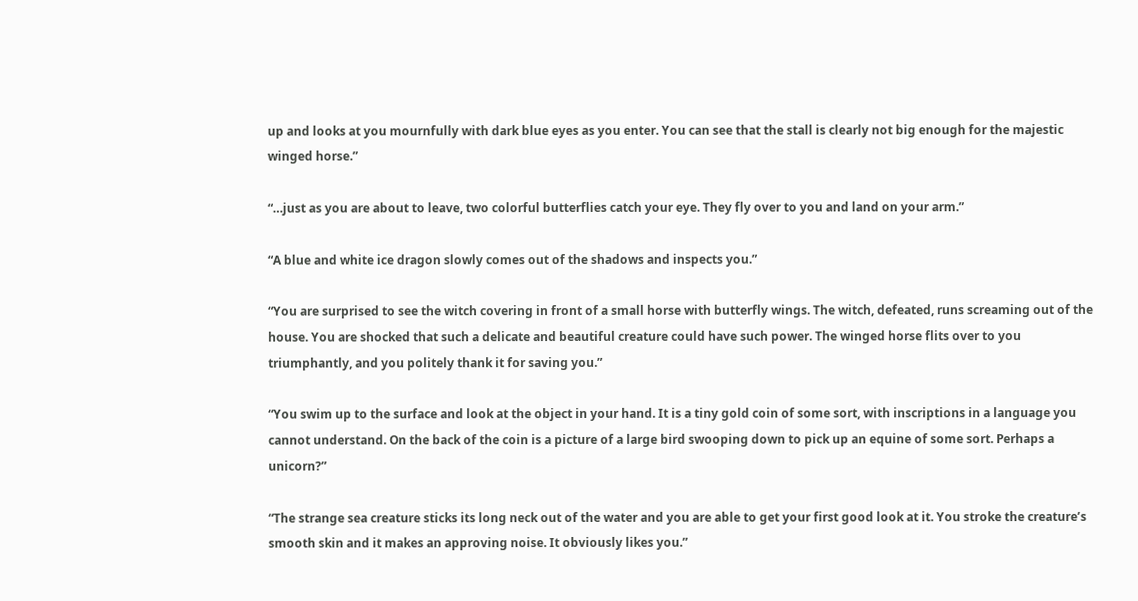up and looks at you mournfully with dark blue eyes as you enter. You can see that the stall is clearly not big enough for the majestic winged horse.”

“…just as you are about to leave, two colorful butterflies catch your eye. They fly over to you and land on your arm.”

“A blue and white ice dragon slowly comes out of the shadows and inspects you.”

“You are surprised to see the witch covering in front of a small horse with butterfly wings. The witch, defeated, runs screaming out of the house. You are shocked that such a delicate and beautiful creature could have such power. The winged horse flits over to you triumphantly, and you politely thank it for saving you.”

“You swim up to the surface and look at the object in your hand. It is a tiny gold coin of some sort, with inscriptions in a language you cannot understand. On the back of the coin is a picture of a large bird swooping down to pick up an equine of some sort. Perhaps a unicorn?”

“The strange sea creature sticks its long neck out of the water and you are able to get your first good look at it. You stroke the creature’s smooth skin and it makes an approving noise. It obviously likes you.”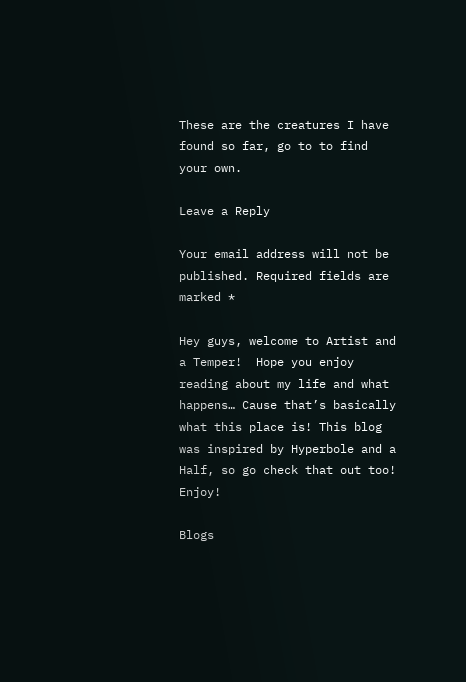These are the creatures I have found so far, go to to find your own.

Leave a Reply

Your email address will not be published. Required fields are marked *

Hey guys, welcome to Artist and a Temper!  Hope you enjoy reading about my life and what happens… Cause that’s basically what this place is! This blog was inspired by Hyperbole and a Half, so go check that out too!  Enjoy!

Blogs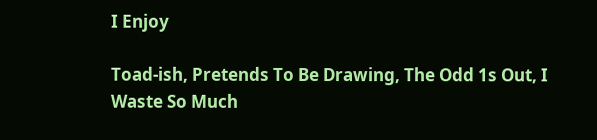I Enjoy

Toad-ish, Pretends To Be Drawing, The Odd 1s Out, I Waste So Much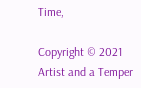Time,

Copyright © 2021 Artist and a Temper